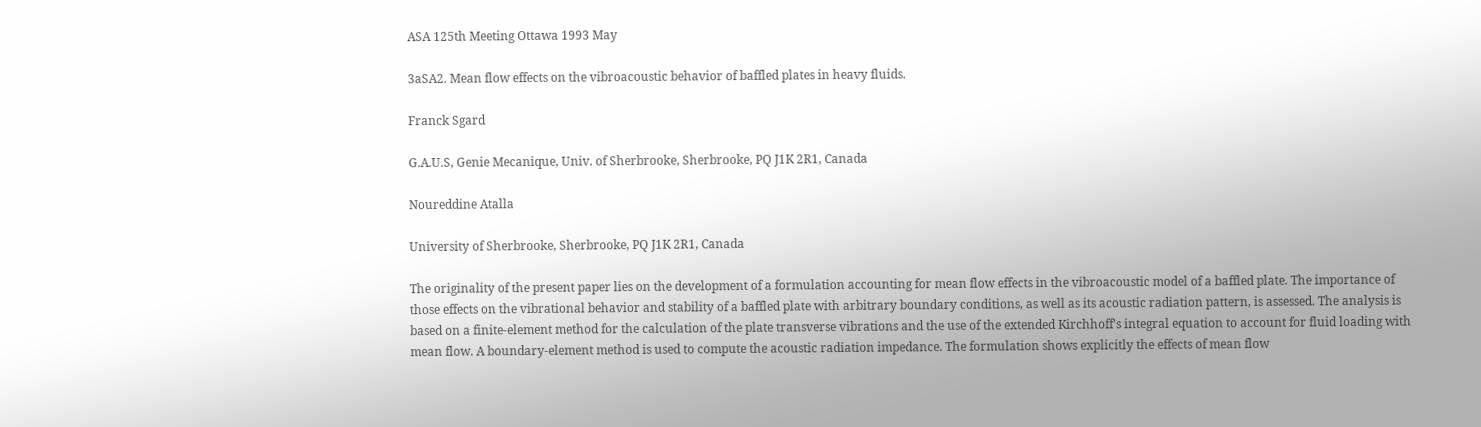ASA 125th Meeting Ottawa 1993 May

3aSA2. Mean flow effects on the vibroacoustic behavior of baffled plates in heavy fluids.

Franck Sgard

G.A.U.S, Genie Mecanique, Univ. of Sherbrooke, Sherbrooke, PQ J1K 2R1, Canada

Noureddine Atalla

University of Sherbrooke, Sherbrooke, PQ J1K 2R1, Canada

The originality of the present paper lies on the development of a formulation accounting for mean flow effects in the vibroacoustic model of a baffled plate. The importance of those effects on the vibrational behavior and stability of a baffled plate with arbitrary boundary conditions, as well as its acoustic radiation pattern, is assessed. The analysis is based on a finite-element method for the calculation of the plate transverse vibrations and the use of the extended Kirchhoff's integral equation to account for fluid loading with mean flow. A boundary-element method is used to compute the acoustic radiation impedance. The formulation shows explicitly the effects of mean flow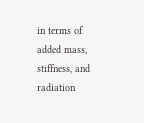in terms of added mass, stiffness, and radiation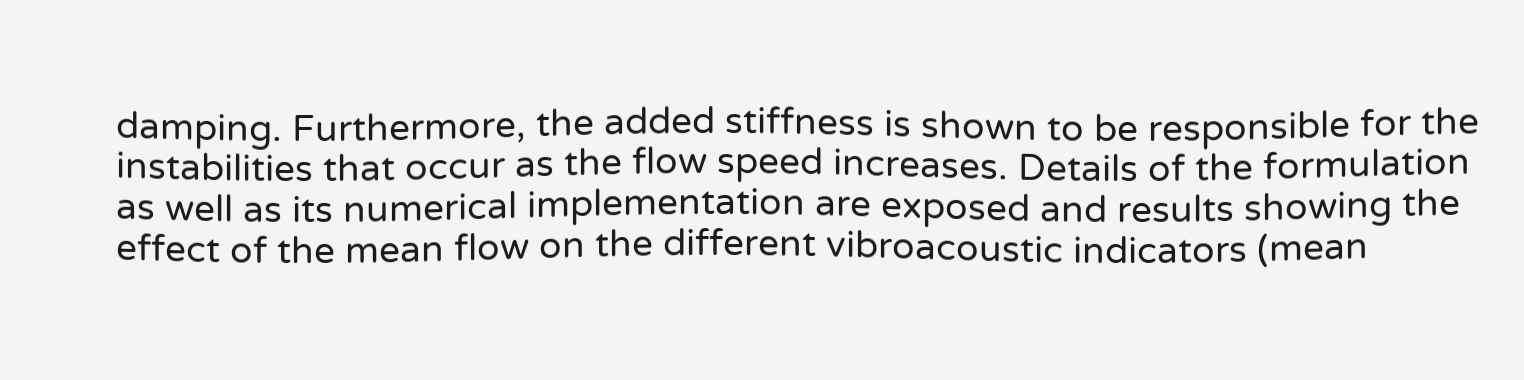damping. Furthermore, the added stiffness is shown to be responsible for the instabilities that occur as the flow speed increases. Details of the formulation as well as its numerical implementation are exposed and results showing the effect of the mean flow on the different vibroacoustic indicators (mean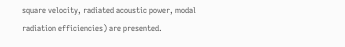square velocity, radiated acoustic power, modal radiation efficiencies) are presented.